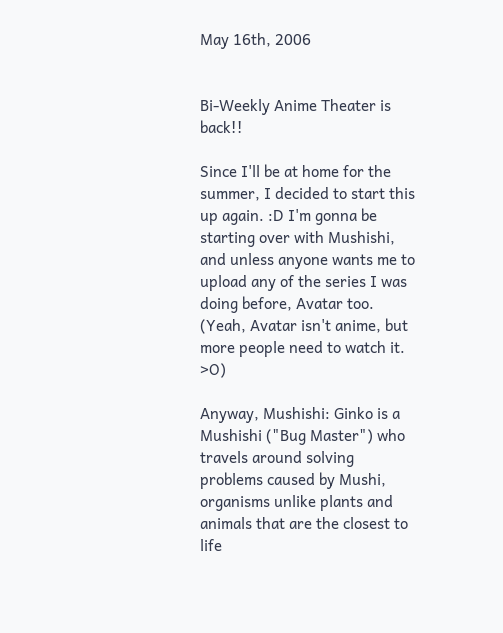May 16th, 2006


Bi-Weekly Anime Theater is back!!

Since I'll be at home for the summer, I decided to start this up again. :D I'm gonna be starting over with Mushishi, and unless anyone wants me to upload any of the series I was doing before, Avatar too. (Yeah, Avatar isn't anime, but more people need to watch it. >O)

Anyway, Mushishi: Ginko is a Mushishi ("Bug Master") who travels around solving problems caused by Mushi, organisms unlike plants and animals that are the closest to life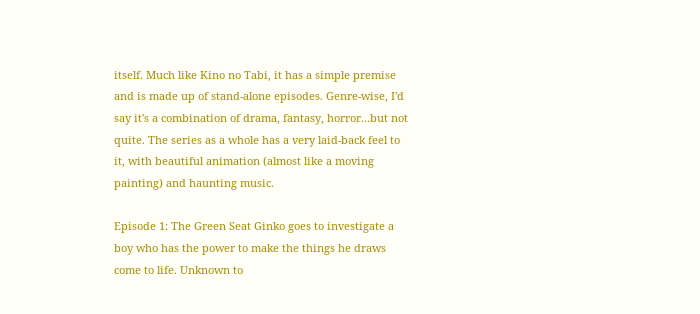itself. Much like Kino no Tabi, it has a simple premise and is made up of stand-alone episodes. Genre-wise, I'd say it's a combination of drama, fantasy, horror...but not quite. The series as a whole has a very laid-back feel to it, with beautiful animation (almost like a moving painting) and haunting music.

Episode 1: The Green Seat Ginko goes to investigate a boy who has the power to make the things he draws come to life. Unknown to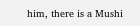him, there is a Mushi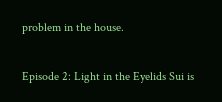problem in the house.

Episode 2: Light in the Eyelids Sui is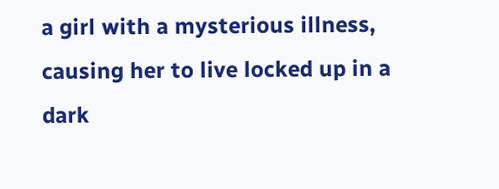a girl with a mysterious illness, causing her to live locked up in a dark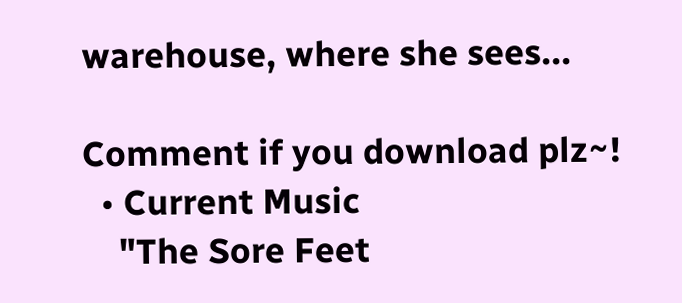warehouse, where she sees...

Comment if you download plz~!
  • Current Music
    "The Sore Feet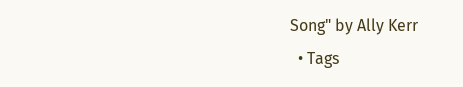Song" by Ally Kerr
  • Tags